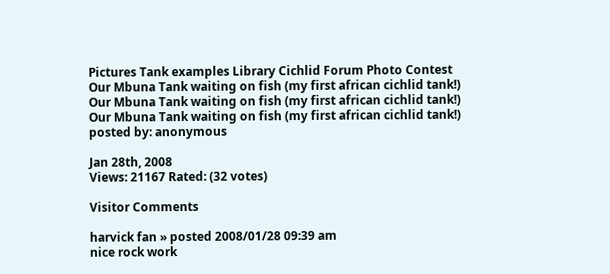Pictures Tank examples Library Cichlid Forum Photo Contest
Our Mbuna Tank waiting on fish (my first african cichlid tank!)
Our Mbuna Tank waiting on fish (my first african cichlid tank!)
Our Mbuna Tank waiting on fish (my first african cichlid tank!)
posted by: anonymous

Jan 28th, 2008
Views: 21167 Rated: (32 votes)

Visitor Comments

harvick fan » posted 2008/01/28 09:39 am
nice rock work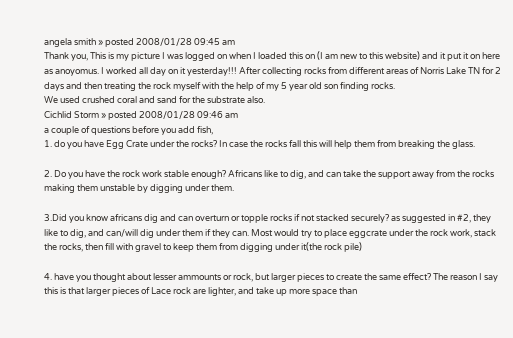angela smith » posted 2008/01/28 09:45 am
Thank you, This is my picture I was logged on when I loaded this on (I am new to this website) and it put it on here as anoyomus. I worked all day on it yesterday!!! After collecting rocks from different areas of Norris Lake TN for 2 days and then treating the rock myself with the help of my 5 year old son finding rocks.
We used crushed coral and sand for the substrate also.
Cichlid Storm » posted 2008/01/28 09:46 am
a couple of questions before you add fish,
1. do you have Egg Crate under the rocks? In case the rocks fall this will help them from breaking the glass.

2. Do you have the rock work stable enough? Africans like to dig, and can take the support away from the rocks making them unstable by digging under them.

3.Did you know africans dig and can overturn or topple rocks if not stacked securely? as suggested in #2, they like to dig, and can/will dig under them if they can. Most would try to place eggcrate under the rock work, stack the rocks, then fill with gravel to keep them from digging under it(the rock pile)

4. have you thought about lesser ammounts or rock, but larger pieces to create the same effect? The reason I say this is that larger pieces of Lace rock are lighter, and take up more space than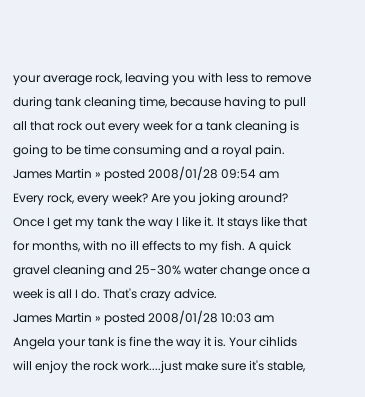your average rock, leaving you with less to remove during tank cleaning time, because having to pull all that rock out every week for a tank cleaning is going to be time consuming and a royal pain.
James Martin » posted 2008/01/28 09:54 am
Every rock, every week? Are you joking around? Once I get my tank the way I like it. It stays like that for months, with no ill effects to my fish. A quick gravel cleaning and 25-30% water change once a week is all I do. That's crazy advice.
James Martin » posted 2008/01/28 10:03 am
Angela your tank is fine the way it is. Your cihlids will enjoy the rock work....just make sure it's stable,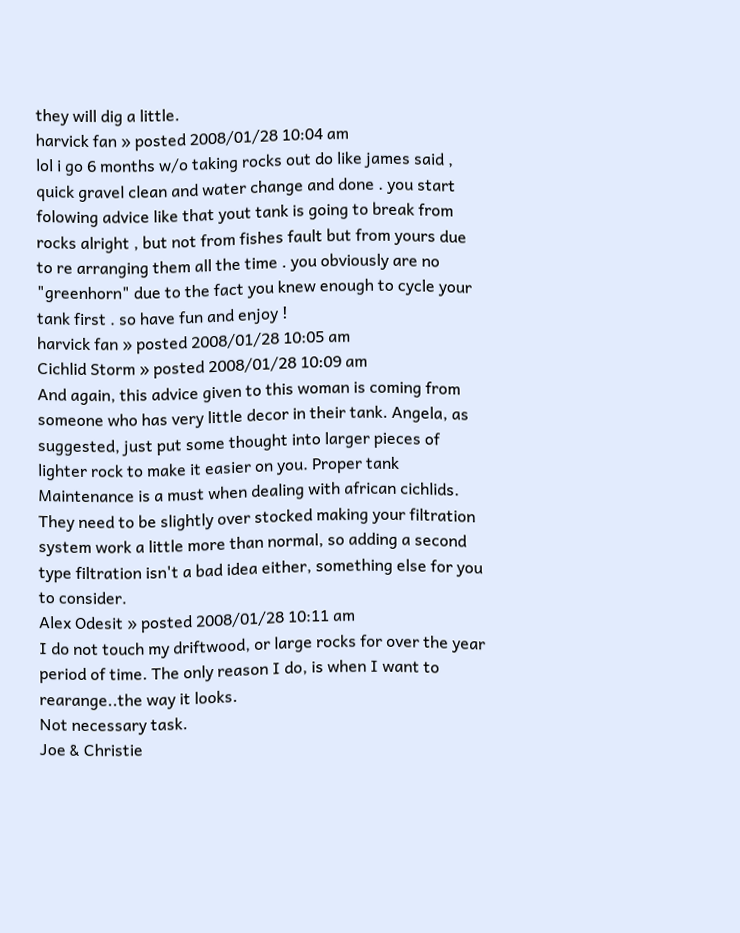they will dig a little.
harvick fan » posted 2008/01/28 10:04 am
lol i go 6 months w/o taking rocks out do like james said , quick gravel clean and water change and done . you start folowing advice like that yout tank is going to break from rocks alright , but not from fishes fault but from yours due to re arranging them all the time . you obviously are no "greenhorn" due to the fact you knew enough to cycle your tank first . so have fun and enjoy !
harvick fan » posted 2008/01/28 10:05 am
Cichlid Storm » posted 2008/01/28 10:09 am
And again, this advice given to this woman is coming from someone who has very little decor in their tank. Angela, as suggested, just put some thought into larger pieces of lighter rock to make it easier on you. Proper tank Maintenance is a must when dealing with african cichlids. They need to be slightly over stocked making your filtration system work a little more than normal, so adding a second type filtration isn't a bad idea either, something else for you to consider.
Alex Odesit » posted 2008/01/28 10:11 am
I do not touch my driftwood, or large rocks for over the year period of time. The only reason I do, is when I want to rearange..the way it looks.
Not necessary task.
Joe & Christie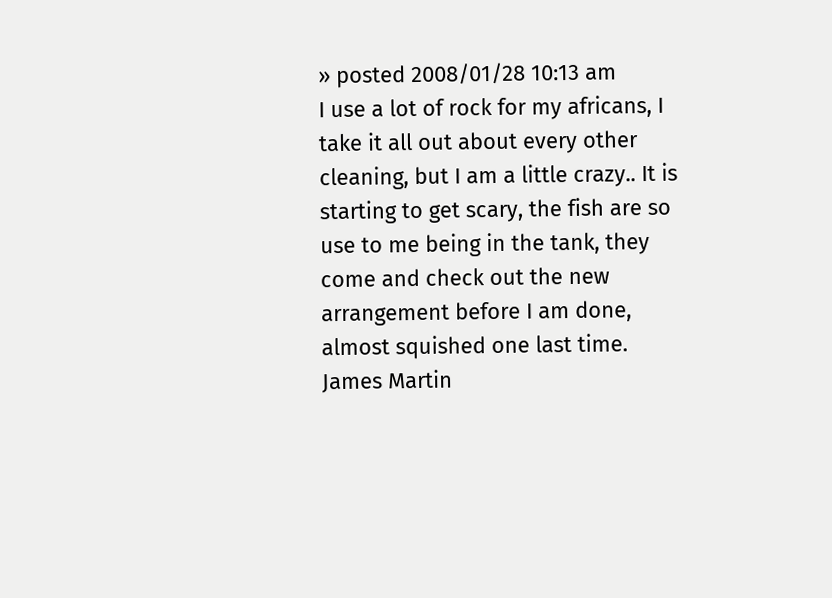» posted 2008/01/28 10:13 am
I use a lot of rock for my africans, I take it all out about every other cleaning, but I am a little crazy.. It is starting to get scary, the fish are so use to me being in the tank, they come and check out the new arrangement before I am done, almost squished one last time.
James Martin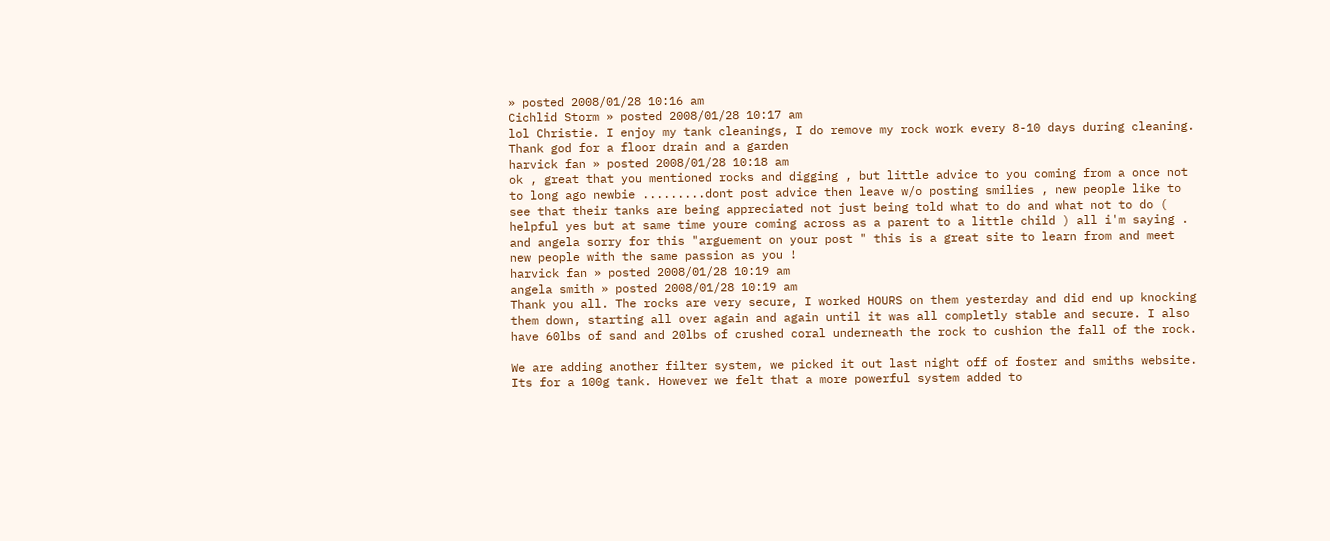» posted 2008/01/28 10:16 am
Cichlid Storm » posted 2008/01/28 10:17 am
lol Christie. I enjoy my tank cleanings, I do remove my rock work every 8-10 days during cleaning. Thank god for a floor drain and a garden
harvick fan » posted 2008/01/28 10:18 am
ok , great that you mentioned rocks and digging , but little advice to you coming from a once not to long ago newbie .........dont post advice then leave w/o posting smilies , new people like to see that their tanks are being appreciated not just being told what to do and what not to do ( helpful yes but at same time youre coming across as a parent to a little child ) all i'm saying . and angela sorry for this "arguement on your post " this is a great site to learn from and meet new people with the same passion as you !
harvick fan » posted 2008/01/28 10:19 am
angela smith » posted 2008/01/28 10:19 am
Thank you all. The rocks are very secure, I worked HOURS on them yesterday and did end up knocking them down, starting all over again and again until it was all completly stable and secure. I also have 60lbs of sand and 20lbs of crushed coral underneath the rock to cushion the fall of the rock.

We are adding another filter system, we picked it out last night off of foster and smiths website. Its for a 100g tank. However we felt that a more powerful system added to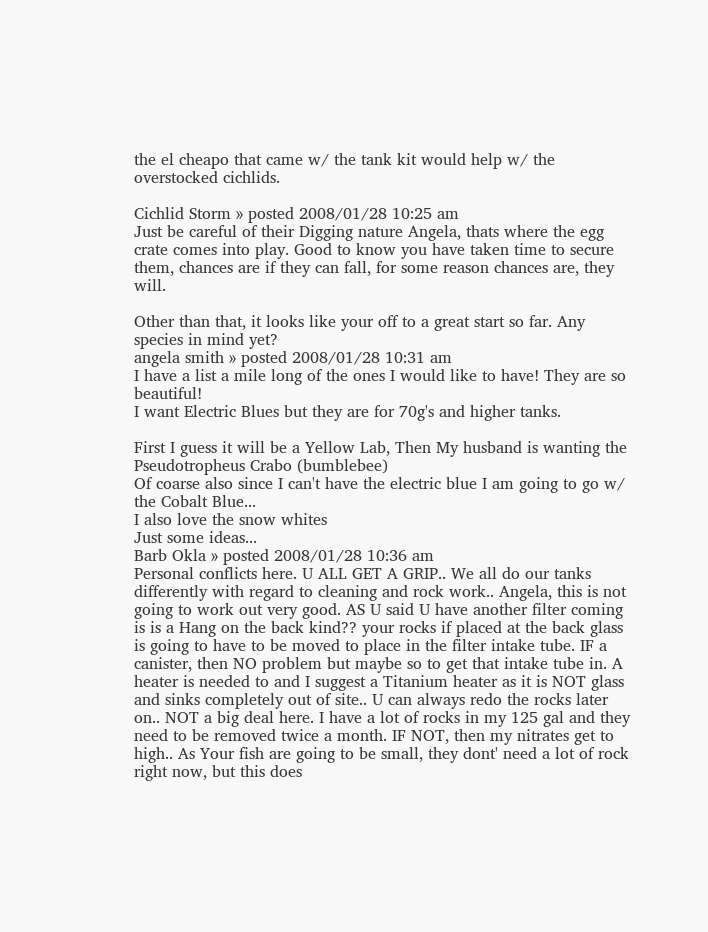the el cheapo that came w/ the tank kit would help w/ the overstocked cichlids.

Cichlid Storm » posted 2008/01/28 10:25 am
Just be careful of their Digging nature Angela, thats where the egg crate comes into play. Good to know you have taken time to secure them, chances are if they can fall, for some reason chances are, they will.

Other than that, it looks like your off to a great start so far. Any species in mind yet?
angela smith » posted 2008/01/28 10:31 am
I have a list a mile long of the ones I would like to have! They are so beautiful!
I want Electric Blues but they are for 70g's and higher tanks.

First I guess it will be a Yellow Lab, Then My husband is wanting the Pseudotropheus Crabo (bumblebee)
Of coarse also since I can't have the electric blue I am going to go w/ the Cobalt Blue...
I also love the snow whites
Just some ideas...
Barb Okla » posted 2008/01/28 10:36 am
Personal conflicts here. U ALL GET A GRIP.. We all do our tanks differently with regard to cleaning and rock work.. Angela, this is not going to work out very good. AS U said U have another filter coming is is a Hang on the back kind?? your rocks if placed at the back glass is going to have to be moved to place in the filter intake tube. IF a canister, then NO problem but maybe so to get that intake tube in. A heater is needed to and I suggest a Titanium heater as it is NOT glass and sinks completely out of site.. U can always redo the rocks later on.. NOT a big deal here. I have a lot of rocks in my 125 gal and they need to be removed twice a month. IF NOT, then my nitrates get to high.. As Your fish are going to be small, they dont' need a lot of rock right now, but this does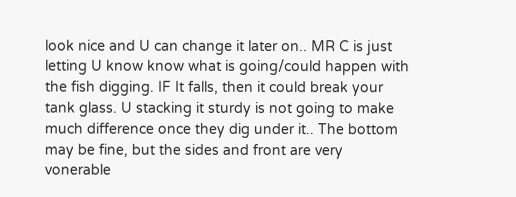look nice and U can change it later on.. MR C is just letting U know know what is going/could happen with the fish digging. IF It falls, then it could break your tank glass. U stacking it sturdy is not going to make much difference once they dig under it.. The bottom may be fine, but the sides and front are very vonerable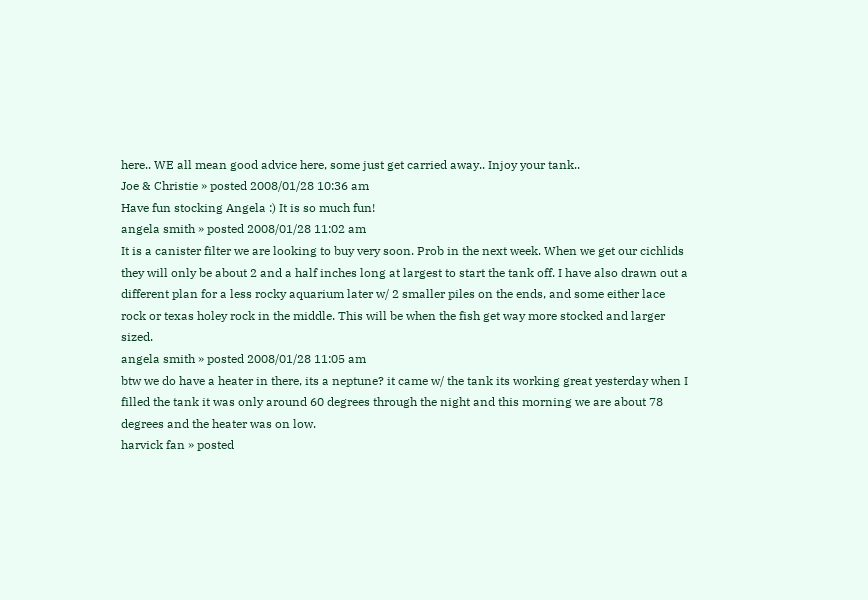here.. WE all mean good advice here, some just get carried away.. Injoy your tank..
Joe & Christie » posted 2008/01/28 10:36 am
Have fun stocking Angela :) It is so much fun!
angela smith » posted 2008/01/28 11:02 am
It is a canister filter we are looking to buy very soon. Prob in the next week. When we get our cichlids they will only be about 2 and a half inches long at largest to start the tank off. I have also drawn out a different plan for a less rocky aquarium later w/ 2 smaller piles on the ends, and some either lace rock or texas holey rock in the middle. This will be when the fish get way more stocked and larger sized.
angela smith » posted 2008/01/28 11:05 am
btw we do have a heater in there, its a neptune? it came w/ the tank its working great yesterday when I filled the tank it was only around 60 degrees through the night and this morning we are about 78 degrees and the heater was on low.
harvick fan » posted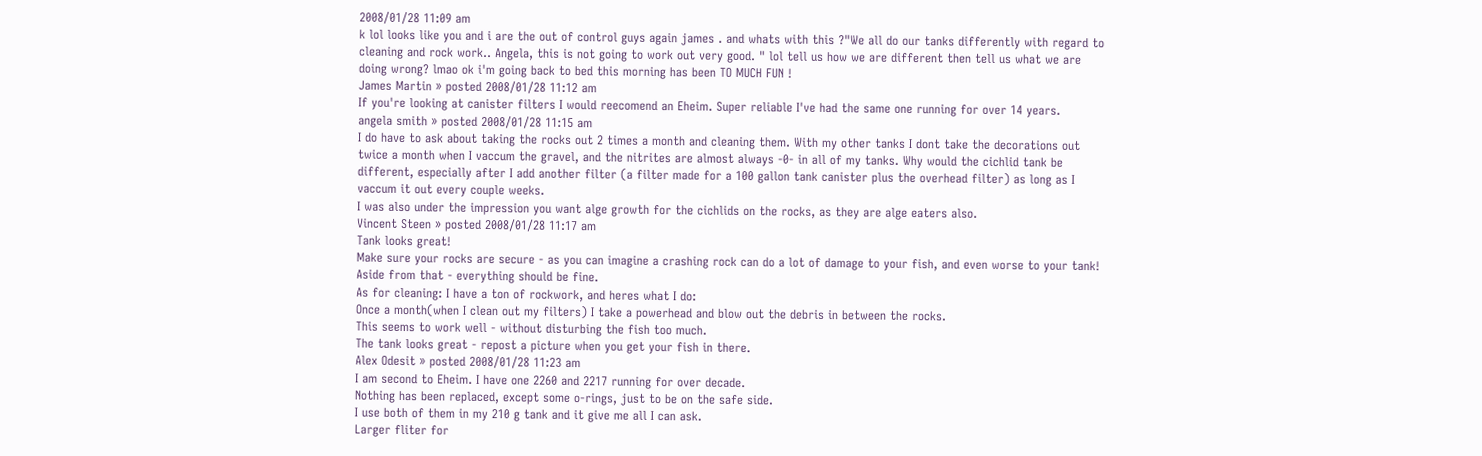2008/01/28 11:09 am
k lol looks like you and i are the out of control guys again james . and whats with this ?"We all do our tanks differently with regard to cleaning and rock work.. Angela, this is not going to work out very good. " lol tell us how we are different then tell us what we are doing wrong? lmao ok i'm going back to bed this morning has been TO MUCH FUN !
James Martin » posted 2008/01/28 11:12 am
If you're looking at canister filters I would reecomend an Eheim. Super reliable I've had the same one running for over 14 years.
angela smith » posted 2008/01/28 11:15 am
I do have to ask about taking the rocks out 2 times a month and cleaning them. With my other tanks I dont take the decorations out twice a month when I vaccum the gravel, and the nitrites are almost always -0- in all of my tanks. Why would the cichlid tank be different, especially after I add another filter (a filter made for a 100 gallon tank canister plus the overhead filter) as long as I vaccum it out every couple weeks.
I was also under the impression you want alge growth for the cichlids on the rocks, as they are alge eaters also.
Vincent Steen » posted 2008/01/28 11:17 am
Tank looks great!
Make sure your rocks are secure - as you can imagine a crashing rock can do a lot of damage to your fish, and even worse to your tank!
Aside from that - everything should be fine.
As for cleaning: I have a ton of rockwork, and heres what I do:
Once a month(when I clean out my filters) I take a powerhead and blow out the debris in between the rocks.
This seems to work well - without disturbing the fish too much.
The tank looks great - repost a picture when you get your fish in there.
Alex Odesit » posted 2008/01/28 11:23 am
I am second to Eheim. I have one 2260 and 2217 running for over decade.
Nothing has been replaced, except some o-rings, just to be on the safe side.
I use both of them in my 210 g tank and it give me all I can ask.
Larger fliter for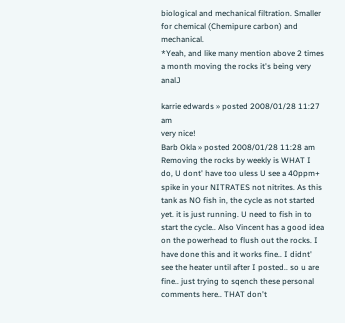biological and mechanical filtration. Smaller for chemical (Chemipure carbon) and mechanical.
*Yeah, and like many mention above 2 times a month moving the rocks it's being very analJ

karrie edwards » posted 2008/01/28 11:27 am
very nice!
Barb Okla » posted 2008/01/28 11:28 am
Removing the rocks by weekly is WHAT I do, U dont' have too uless U see a 40ppm+ spike in your NITRATES not nitrites. As this tank as NO fish in, the cycle as not started yet. it is just running. U need to fish in to start the cycle.. Also Vincent has a good idea on the powerhead to flush out the rocks. I have done this and it works fine.. I didnt' see the heater until after I posted.. so u are fine.. just trying to sqench these personal comments here.. THAT don't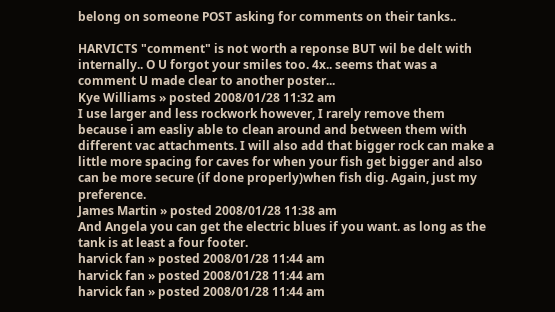belong on someone POST asking for comments on their tanks..

HARVICTS "comment" is not worth a reponse BUT wil be delt with internally.. O U forgot your smiles too. 4x.. seems that was a comment U made clear to another poster...
Kye Williams » posted 2008/01/28 11:32 am
I use larger and less rockwork however, I rarely remove them because i am easliy able to clean around and between them with different vac attachments. I will also add that bigger rock can make a little more spacing for caves for when your fish get bigger and also can be more secure (if done properly)when fish dig. Again, just my preference.
James Martin » posted 2008/01/28 11:38 am
And Angela you can get the electric blues if you want. as long as the tank is at least a four footer.
harvick fan » posted 2008/01/28 11:44 am
harvick fan » posted 2008/01/28 11:44 am
harvick fan » posted 2008/01/28 11:44 am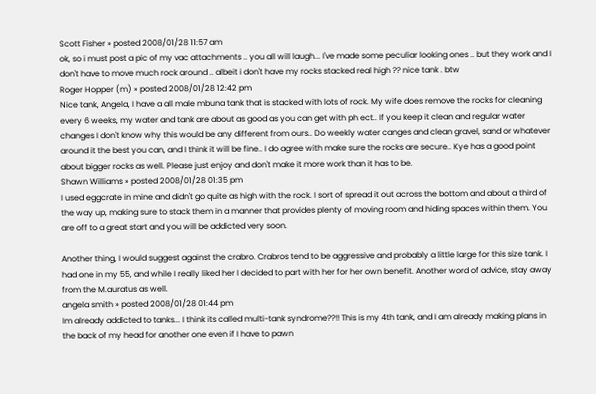Scott Fisher » posted 2008/01/28 11:57 am
ok, so i must post a pic of my vac attachments .. you all will laugh... I've made some peculiar looking ones .. but they work and I don't have to move much rock around .. albeit i don't have my rocks stacked real high ?? nice tank . btw
Roger Hopper (m) » posted 2008/01/28 12:42 pm
Nice tank, Angela, I have a all male mbuna tank that is stacked with lots of rock. My wife does remove the rocks for cleaning every 6 weeks, my water and tank are about as good as you can get with ph ect.. If you keep it clean and regular water changes I don't know why this would be any different from ours.. Do weekly water canges and clean gravel, sand or whatever around it the best you can, and I think it will be fine.. I do agree with make sure the rocks are secure.. Kye has a good point about bigger rocks as well. Please just enjoy and don't make it more work than it has to be.
Shawn Williams » posted 2008/01/28 01:35 pm
I used eggcrate in mine and didn't go quite as high with the rock. I sort of spread it out across the bottom and about a third of the way up, making sure to stack them in a manner that provides plenty of moving room and hiding spaces within them. You are off to a great start and you will be addicted very soon.

Another thing, I would suggest against the crabro. Crabros tend to be aggressive and probably a little large for this size tank. I had one in my 55, and while I really liked her I decided to part with her for her own benefit. Another word of advice, stay away from the M.auratus as well.
angela smith » posted 2008/01/28 01:44 pm
Im already addicted to tanks... I think its called multi-tank syndrome??!! This is my 4th tank, and I am already making plans in the back of my head for another one even if I have to pawn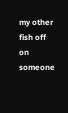my other fish off on someone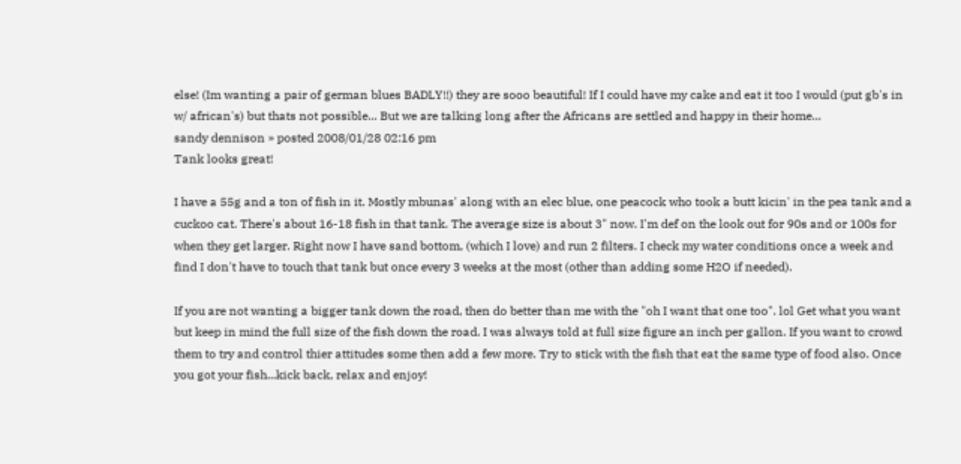else! (Im wanting a pair of german blues BADLY!!) they are sooo beautiful! If I could have my cake and eat it too I would (put gb's in w/ african's) but thats not possible... But we are talking long after the Africans are settled and happy in their home...
sandy dennison » posted 2008/01/28 02:16 pm
Tank looks great!

I have a 55g and a ton of fish in it. Mostly mbunas' along with an elec blue, one peacock who took a butt kicin' in the pea tank and a cuckoo cat. There's about 16-18 fish in that tank. The average size is about 3" now. I'm def on the look out for 90s and or 100s for when they get larger. Right now I have sand bottom, (which I love) and run 2 filters. I check my water conditions once a week and find I don't have to touch that tank but once every 3 weeks at the most (other than adding some H2O if needed).

If you are not wanting a bigger tank down the road, then do better than me with the "oh I want that one too". lol Get what you want but keep in mind the full size of the fish down the road. I was always told at full size figure an inch per gallon. If you want to crowd them to try and control thier attitudes some then add a few more. Try to stick with the fish that eat the same type of food also. Once you got your fish...kick back, relax and enjoy!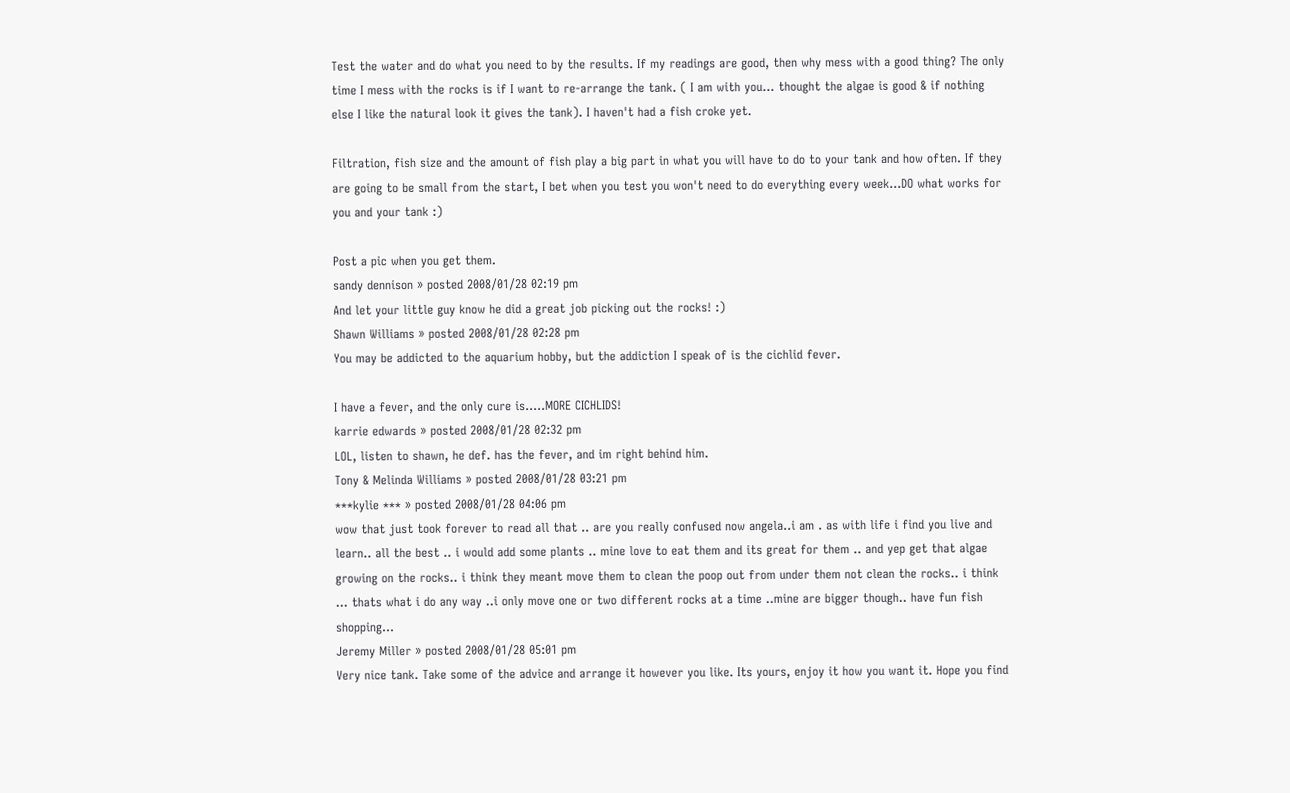Test the water and do what you need to by the results. If my readings are good, then why mess with a good thing? The only time I mess with the rocks is if I want to re-arrange the tank. ( I am with you... thought the algae is good & if nothing else I like the natural look it gives the tank). I haven't had a fish croke yet.

Filtration, fish size and the amount of fish play a big part in what you will have to do to your tank and how often. If they are going to be small from the start, I bet when you test you won't need to do everything every week...DO what works for you and your tank :)

Post a pic when you get them.
sandy dennison » posted 2008/01/28 02:19 pm
And let your little guy know he did a great job picking out the rocks! :)
Shawn Williams » posted 2008/01/28 02:28 pm
You may be addicted to the aquarium hobby, but the addiction I speak of is the cichlid fever.

I have a fever, and the only cure is.....MORE CICHLIDS!
karrie edwards » posted 2008/01/28 02:32 pm
LOL, listen to shawn, he def. has the fever, and im right behind him.
Tony & Melinda Williams » posted 2008/01/28 03:21 pm
***kylie *** » posted 2008/01/28 04:06 pm
wow that just took forever to read all that .. are you really confused now angela..i am . as with life i find you live and learn.. all the best .. i would add some plants .. mine love to eat them and its great for them .. and yep get that algae growing on the rocks.. i think they meant move them to clean the poop out from under them not clean the rocks.. i think ... thats what i do any way ..i only move one or two different rocks at a time ..mine are bigger though.. have fun fish shopping...
Jeremy Miller » posted 2008/01/28 05:01 pm
Very nice tank. Take some of the advice and arrange it however you like. Its yours, enjoy it how you want it. Hope you find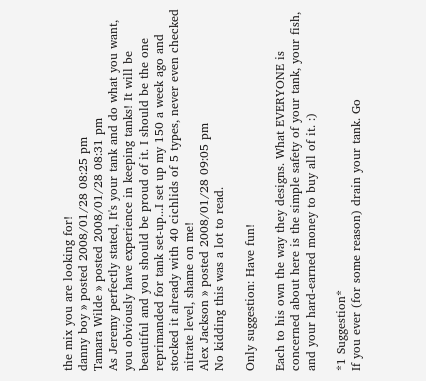the mix you are looking for!
danny boy » posted 2008/01/28 08:25 pm
Tamara Wilde » posted 2008/01/28 08:31 pm
As Jeremy perfectly stated, It's your tank and do what you want, you obviously have experience in keeping tanks! It will be beautiful and you should be proud of it. I should be the one reprimanded for tank set-up...I set up my 150 a week ago and stocked it already with 40 cichlids of 5 types, never even checked nitrate level, shame on me!
Alex Jackson » posted 2008/01/28 09:05 pm
No kidding this was a lot to read.

Only suggestion: Have fun!

Each to his own the way they designs. What EVERYONE is concerned about here is the simple safety of your tank, your fish, and your hard-earned money to buy all of it. :)

*1 Suggestion*
If you ever (for some reason) drain your tank. Go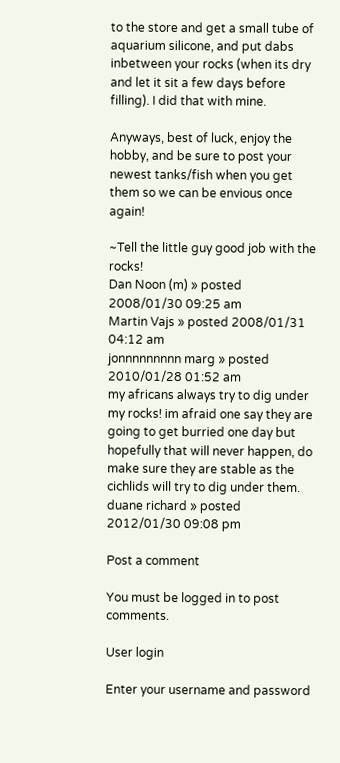to the store and get a small tube of aquarium silicone, and put dabs inbetween your rocks (when its dry and let it sit a few days before filling). I did that with mine.

Anyways, best of luck, enjoy the hobby, and be sure to post your newest tanks/fish when you get them so we can be envious once again!

~Tell the little guy good job with the rocks!
Dan Noon (m) » posted 2008/01/30 09:25 am
Martin Vajs » posted 2008/01/31 04:12 am
jonnnnnnnnn marg » posted 2010/01/28 01:52 am
my africans always try to dig under my rocks! im afraid one say they are going to get burried one day but hopefully that will never happen, do make sure they are stable as the cichlids will try to dig under them.
duane richard » posted 2012/01/30 09:08 pm

Post a comment

You must be logged in to post comments.

User login

Enter your username and password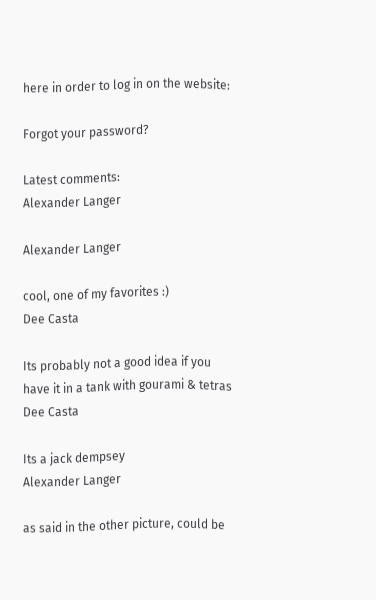here in order to log in on the website:

Forgot your password?

Latest comments:
Alexander Langer

Alexander Langer

cool, one of my favorites :)
Dee Casta

Its probably not a good idea if you have it in a tank with gourami & tetras
Dee Casta

Its a jack dempsey
Alexander Langer

as said in the other picture, could be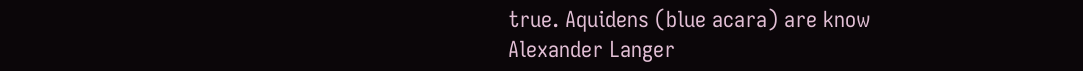true. Aquidens (blue acara) are know
Alexander Langer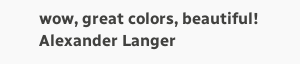wow, great colors, beautiful!
Alexander Langer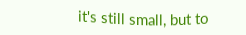it's still small, but to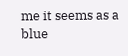me it seems as a blue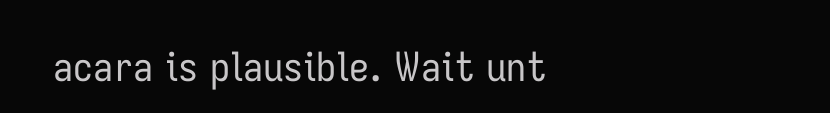acara is plausible. Wait unt